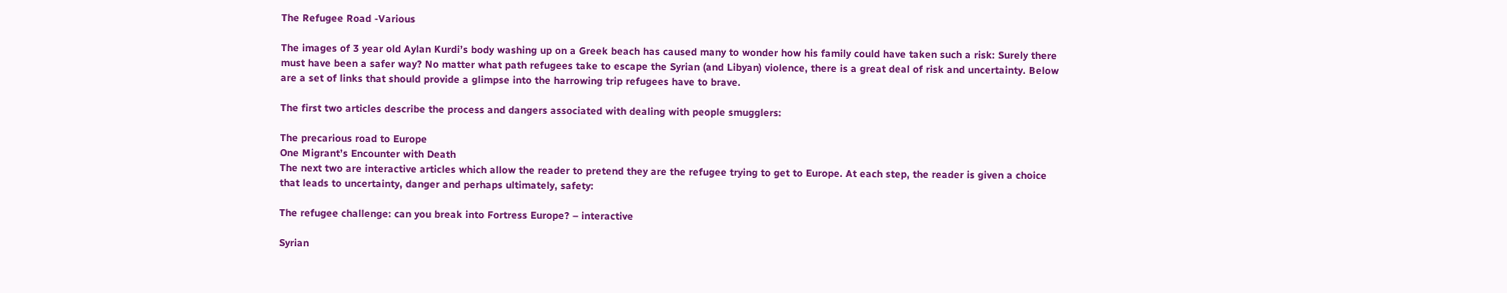The Refugee Road -Various

The images of 3 year old Aylan Kurdi’s body washing up on a Greek beach has caused many to wonder how his family could have taken such a risk: Surely there must have been a safer way? No matter what path refugees take to escape the Syrian (and Libyan) violence, there is a great deal of risk and uncertainty. Below are a set of links that should provide a glimpse into the harrowing trip refugees have to brave.

The first two articles describe the process and dangers associated with dealing with people smugglers:

The precarious road to Europe
One Migrant’s Encounter with Death
The next two are interactive articles which allow the reader to pretend they are the refugee trying to get to Europe. At each step, the reader is given a choice that leads to uncertainty, danger and perhaps ultimately, safety:

The refugee challenge: can you break into Fortress Europe? – interactive

Syrian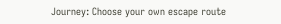Journey: Choose your own escape route